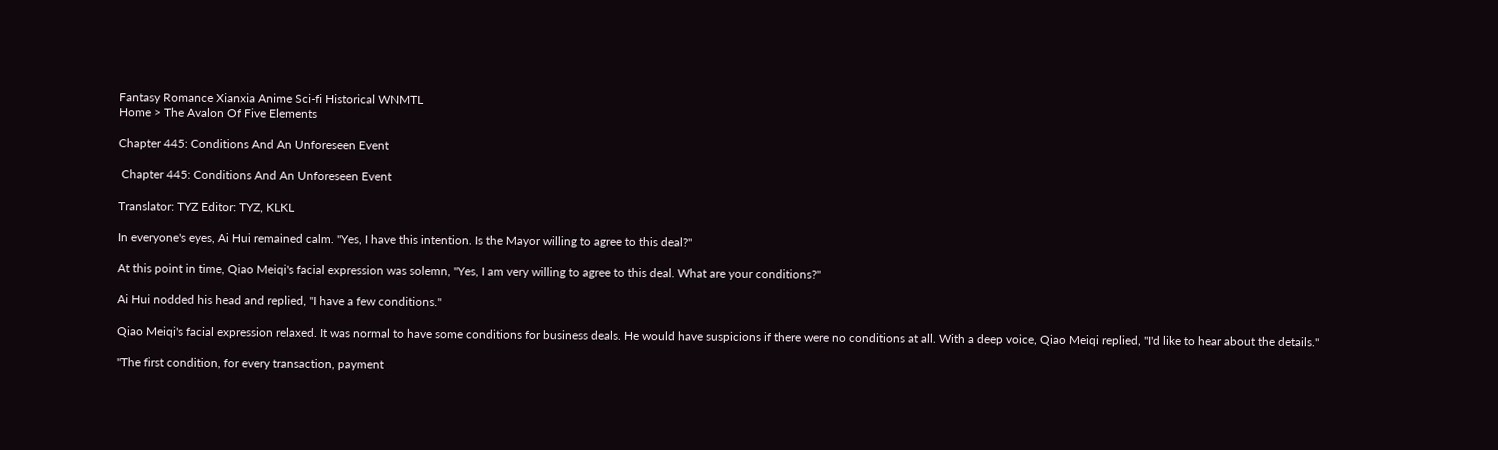Fantasy Romance Xianxia Anime Sci-fi Historical WNMTL
Home > The Avalon Of Five Elements

Chapter 445: Conditions And An Unforeseen Event

 Chapter 445: Conditions And An Unforeseen Event

Translator: TYZ Editor: TYZ, KLKL

In everyone's eyes, Ai Hui remained calm. "Yes, I have this intention. Is the Mayor willing to agree to this deal?"

At this point in time, Qiao Meiqi's facial expression was solemn, "Yes, I am very willing to agree to this deal. What are your conditions?"

Ai Hui nodded his head and replied, "I have a few conditions."

Qiao Meiqi's facial expression relaxed. It was normal to have some conditions for business deals. He would have suspicions if there were no conditions at all. With a deep voice, Qiao Meiqi replied, "I'd like to hear about the details."

"The first condition, for every transaction, payment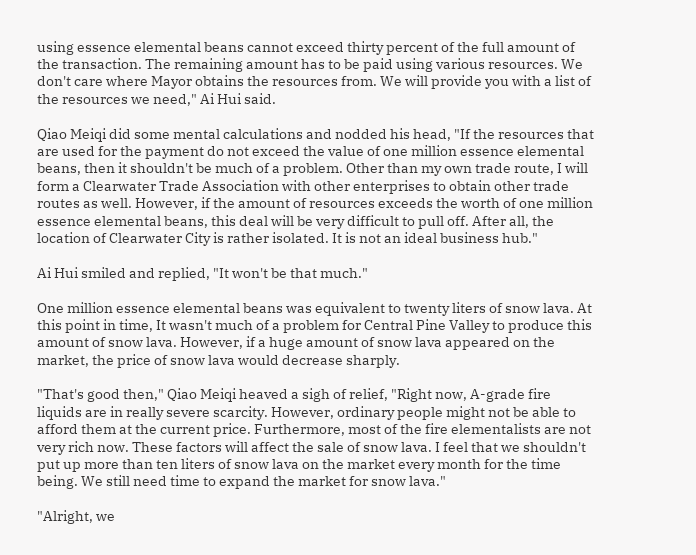using essence elemental beans cannot exceed thirty percent of the full amount of the transaction. The remaining amount has to be paid using various resources. We don't care where Mayor obtains the resources from. We will provide you with a list of the resources we need," Ai Hui said.

Qiao Meiqi did some mental calculations and nodded his head, "If the resources that are used for the payment do not exceed the value of one million essence elemental beans, then it shouldn't be much of a problem. Other than my own trade route, I will form a Clearwater Trade Association with other enterprises to obtain other trade routes as well. However, if the amount of resources exceeds the worth of one million essence elemental beans, this deal will be very difficult to pull off. After all, the location of Clearwater City is rather isolated. It is not an ideal business hub."

Ai Hui smiled and replied, "It won't be that much."

One million essence elemental beans was equivalent to twenty liters of snow lava. At this point in time, It wasn't much of a problem for Central Pine Valley to produce this amount of snow lava. However, if a huge amount of snow lava appeared on the market, the price of snow lava would decrease sharply.

"That's good then," Qiao Meiqi heaved a sigh of relief, "Right now, A-grade fire liquids are in really severe scarcity. However, ordinary people might not be able to afford them at the current price. Furthermore, most of the fire elementalists are not very rich now. These factors will affect the sale of snow lava. I feel that we shouldn't put up more than ten liters of snow lava on the market every month for the time being. We still need time to expand the market for snow lava."

"Alright, we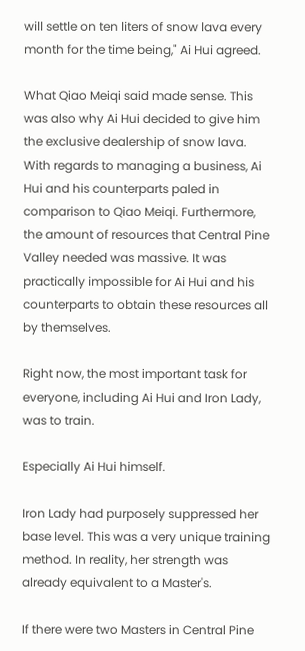will settle on ten liters of snow lava every month for the time being," Ai Hui agreed.

What Qiao Meiqi said made sense. This was also why Ai Hui decided to give him the exclusive dealership of snow lava. With regards to managing a business, Ai Hui and his counterparts paled in comparison to Qiao Meiqi. Furthermore, the amount of resources that Central Pine Valley needed was massive. It was practically impossible for Ai Hui and his counterparts to obtain these resources all by themselves.

Right now, the most important task for everyone, including Ai Hui and Iron Lady, was to train.

Especially Ai Hui himself.

Iron Lady had purposely suppressed her base level. This was a very unique training method. In reality, her strength was already equivalent to a Master's.

If there were two Masters in Central Pine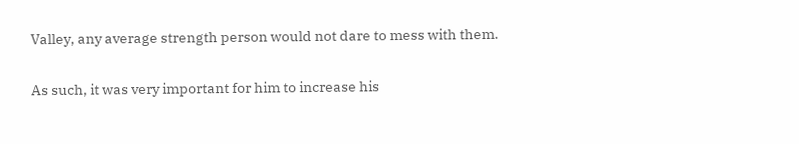Valley, any average strength person would not dare to mess with them.

As such, it was very important for him to increase his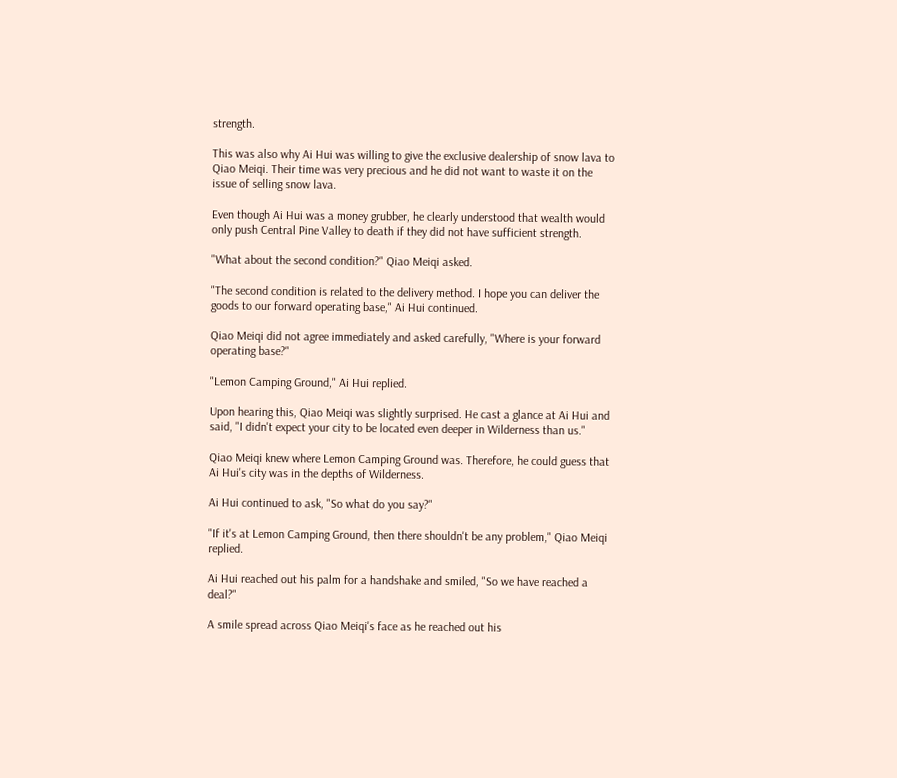strength.

This was also why Ai Hui was willing to give the exclusive dealership of snow lava to Qiao Meiqi. Their time was very precious and he did not want to waste it on the issue of selling snow lava.

Even though Ai Hui was a money grubber, he clearly understood that wealth would only push Central Pine Valley to death if they did not have sufficient strength.

"What about the second condition?" Qiao Meiqi asked.

"The second condition is related to the delivery method. I hope you can deliver the goods to our forward operating base," Ai Hui continued.

Qiao Meiqi did not agree immediately and asked carefully, "Where is your forward operating base?"

"Lemon Camping Ground," Ai Hui replied.

Upon hearing this, Qiao Meiqi was slightly surprised. He cast a glance at Ai Hui and said, "I didn't expect your city to be located even deeper in Wilderness than us."

Qiao Meiqi knew where Lemon Camping Ground was. Therefore, he could guess that Ai Hui's city was in the depths of Wilderness.

Ai Hui continued to ask, "So what do you say?"

"If it's at Lemon Camping Ground, then there shouldn't be any problem," Qiao Meiqi replied.

Ai Hui reached out his palm for a handshake and smiled, "So we have reached a deal?"

A smile spread across Qiao Meiqi's face as he reached out his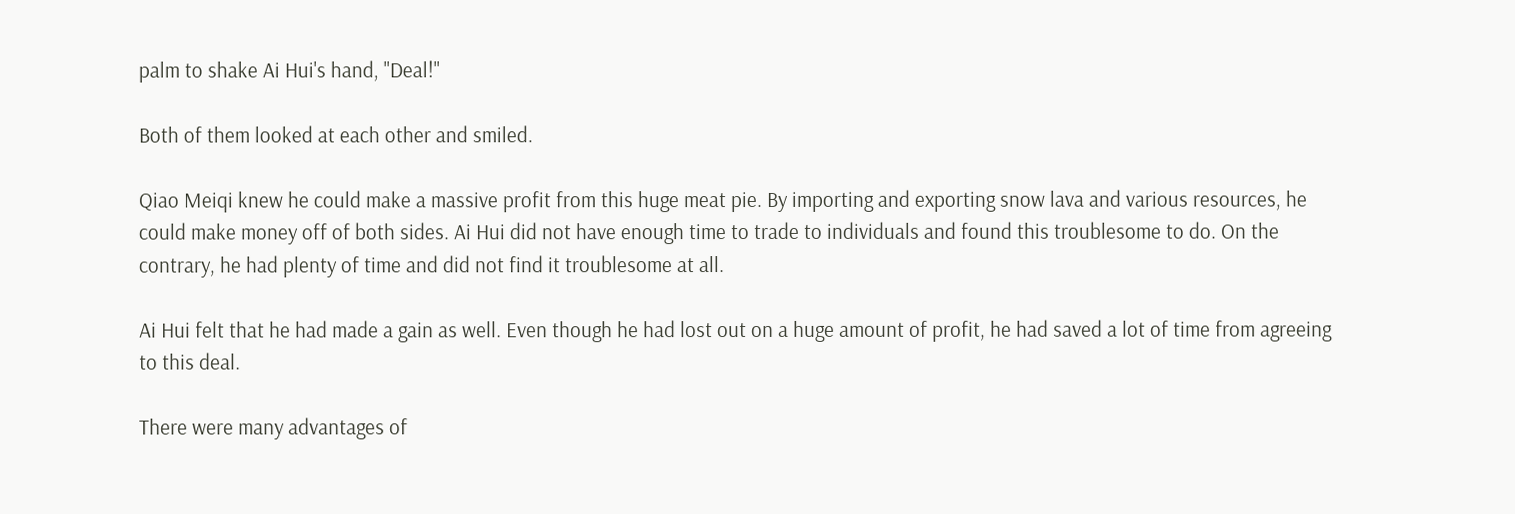palm to shake Ai Hui's hand, "Deal!"

Both of them looked at each other and smiled.

Qiao Meiqi knew he could make a massive profit from this huge meat pie. By importing and exporting snow lava and various resources, he could make money off of both sides. Ai Hui did not have enough time to trade to individuals and found this troublesome to do. On the contrary, he had plenty of time and did not find it troublesome at all.

Ai Hui felt that he had made a gain as well. Even though he had lost out on a huge amount of profit, he had saved a lot of time from agreeing to this deal.

There were many advantages of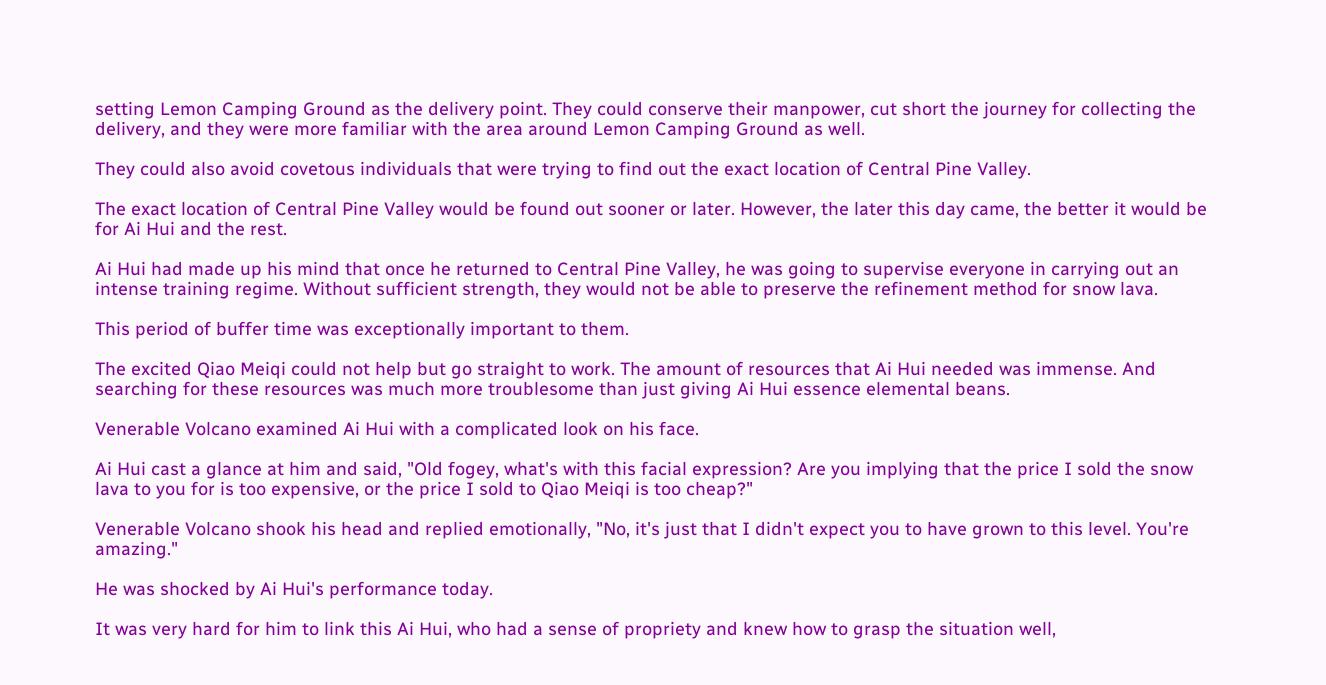setting Lemon Camping Ground as the delivery point. They could conserve their manpower, cut short the journey for collecting the delivery, and they were more familiar with the area around Lemon Camping Ground as well.

They could also avoid covetous individuals that were trying to find out the exact location of Central Pine Valley.

The exact location of Central Pine Valley would be found out sooner or later. However, the later this day came, the better it would be for Ai Hui and the rest.

Ai Hui had made up his mind that once he returned to Central Pine Valley, he was going to supervise everyone in carrying out an intense training regime. Without sufficient strength, they would not be able to preserve the refinement method for snow lava.

This period of buffer time was exceptionally important to them.

The excited Qiao Meiqi could not help but go straight to work. The amount of resources that Ai Hui needed was immense. And searching for these resources was much more troublesome than just giving Ai Hui essence elemental beans.

Venerable Volcano examined Ai Hui with a complicated look on his face.

Ai Hui cast a glance at him and said, "Old fogey, what's with this facial expression? Are you implying that the price I sold the snow lava to you for is too expensive, or the price I sold to Qiao Meiqi is too cheap?"

Venerable Volcano shook his head and replied emotionally, "No, it's just that I didn't expect you to have grown to this level. You're amazing."

He was shocked by Ai Hui's performance today.

It was very hard for him to link this Ai Hui, who had a sense of propriety and knew how to grasp the situation well,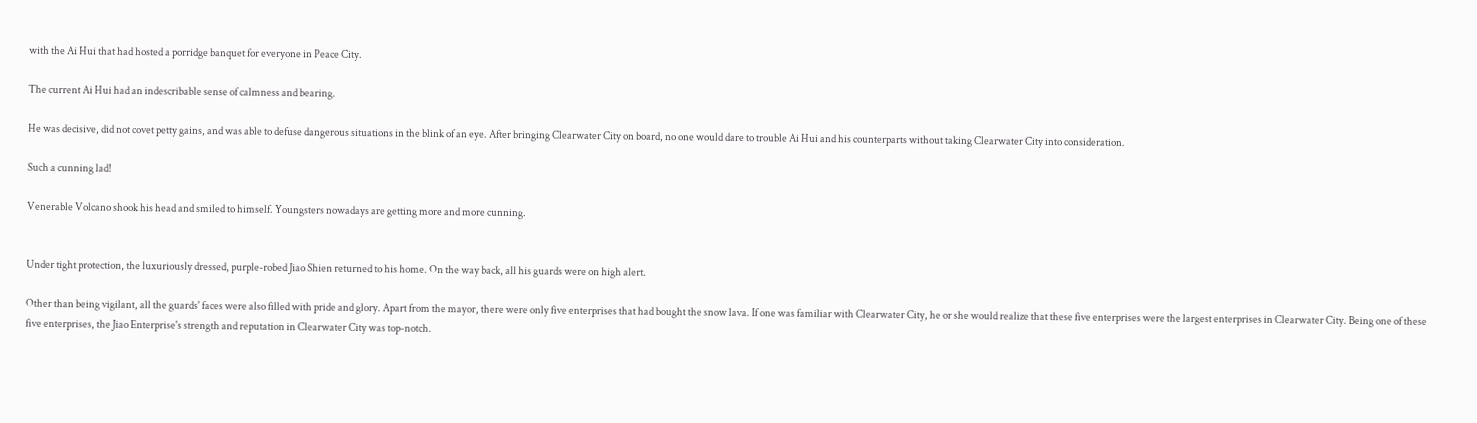with the Ai Hui that had hosted a porridge banquet for everyone in Peace City.

The current Ai Hui had an indescribable sense of calmness and bearing.

He was decisive, did not covet petty gains, and was able to defuse dangerous situations in the blink of an eye. After bringing Clearwater City on board, no one would dare to trouble Ai Hui and his counterparts without taking Clearwater City into consideration.

Such a cunning lad!

Venerable Volcano shook his head and smiled to himself. Youngsters nowadays are getting more and more cunning.


Under tight protection, the luxuriously dressed, purple-robed Jiao Shien returned to his home. On the way back, all his guards were on high alert.

Other than being vigilant, all the guards' faces were also filled with pride and glory. Apart from the mayor, there were only five enterprises that had bought the snow lava. If one was familiar with Clearwater City, he or she would realize that these five enterprises were the largest enterprises in Clearwater City. Being one of these five enterprises, the Jiao Enterprise's strength and reputation in Clearwater City was top-notch.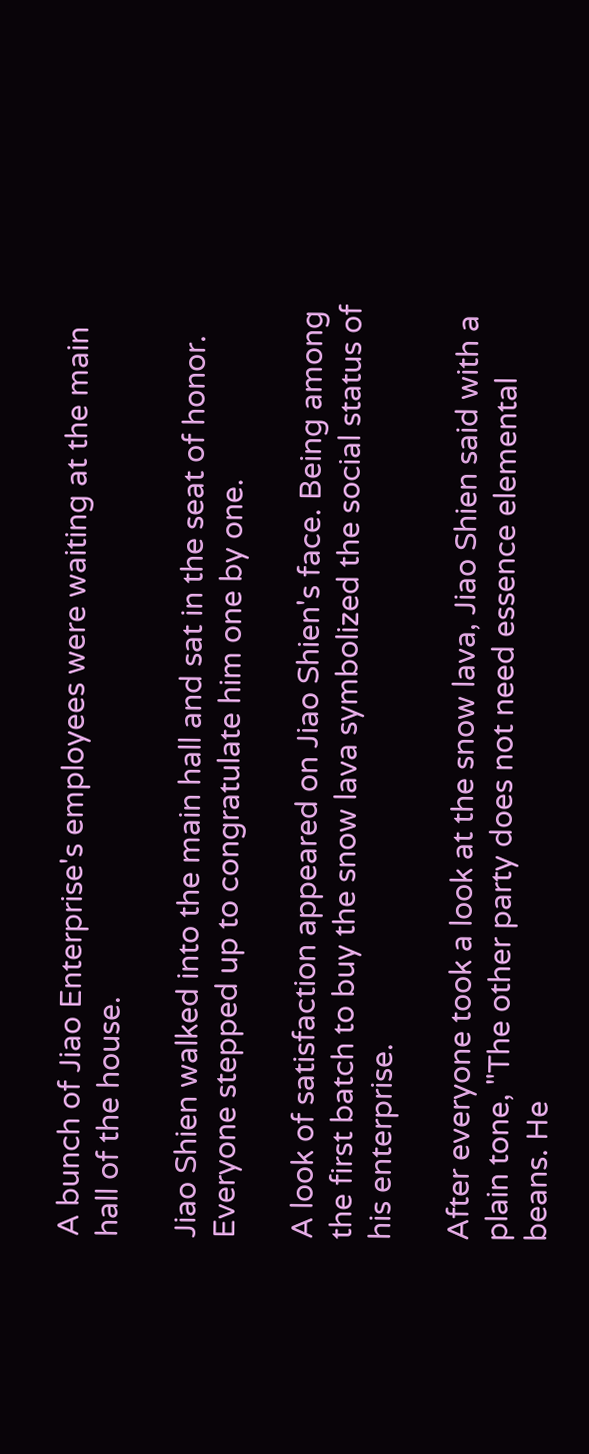A bunch of Jiao Enterprise's employees were waiting at the main hall of the house.

Jiao Shien walked into the main hall and sat in the seat of honor. Everyone stepped up to congratulate him one by one.

A look of satisfaction appeared on Jiao Shien's face. Being among the first batch to buy the snow lava symbolized the social status of his enterprise.

After everyone took a look at the snow lava, Jiao Shien said with a plain tone, "The other party does not need essence elemental beans. He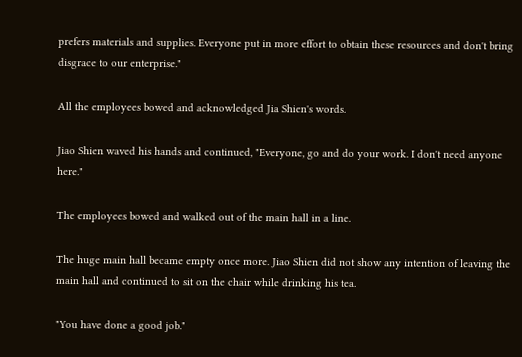prefers materials and supplies. Everyone put in more effort to obtain these resources and don't bring disgrace to our enterprise."

All the employees bowed and acknowledged Jia Shien's words.

Jiao Shien waved his hands and continued, "Everyone, go and do your work. I don't need anyone here."

The employees bowed and walked out of the main hall in a line.

The huge main hall became empty once more. Jiao Shien did not show any intention of leaving the main hall and continued to sit on the chair while drinking his tea.

"You have done a good job."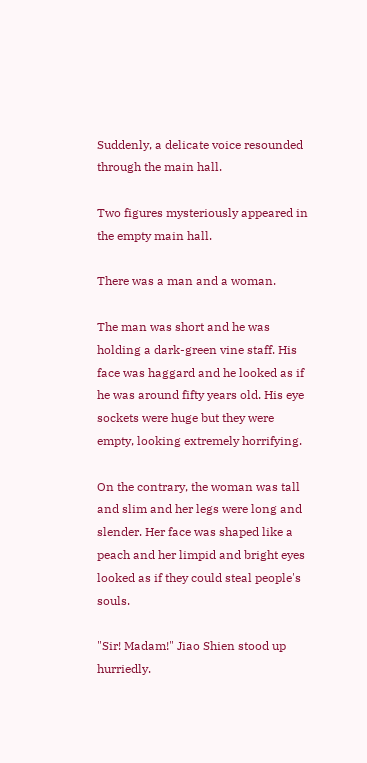Suddenly, a delicate voice resounded through the main hall.

Two figures mysteriously appeared in the empty main hall.

There was a man and a woman.

The man was short and he was holding a dark-green vine staff. His face was haggard and he looked as if he was around fifty years old. His eye sockets were huge but they were empty, looking extremely horrifying.

On the contrary, the woman was tall and slim and her legs were long and slender. Her face was shaped like a peach and her limpid and bright eyes looked as if they could steal people's souls.

"Sir! Madam!" Jiao Shien stood up hurriedly.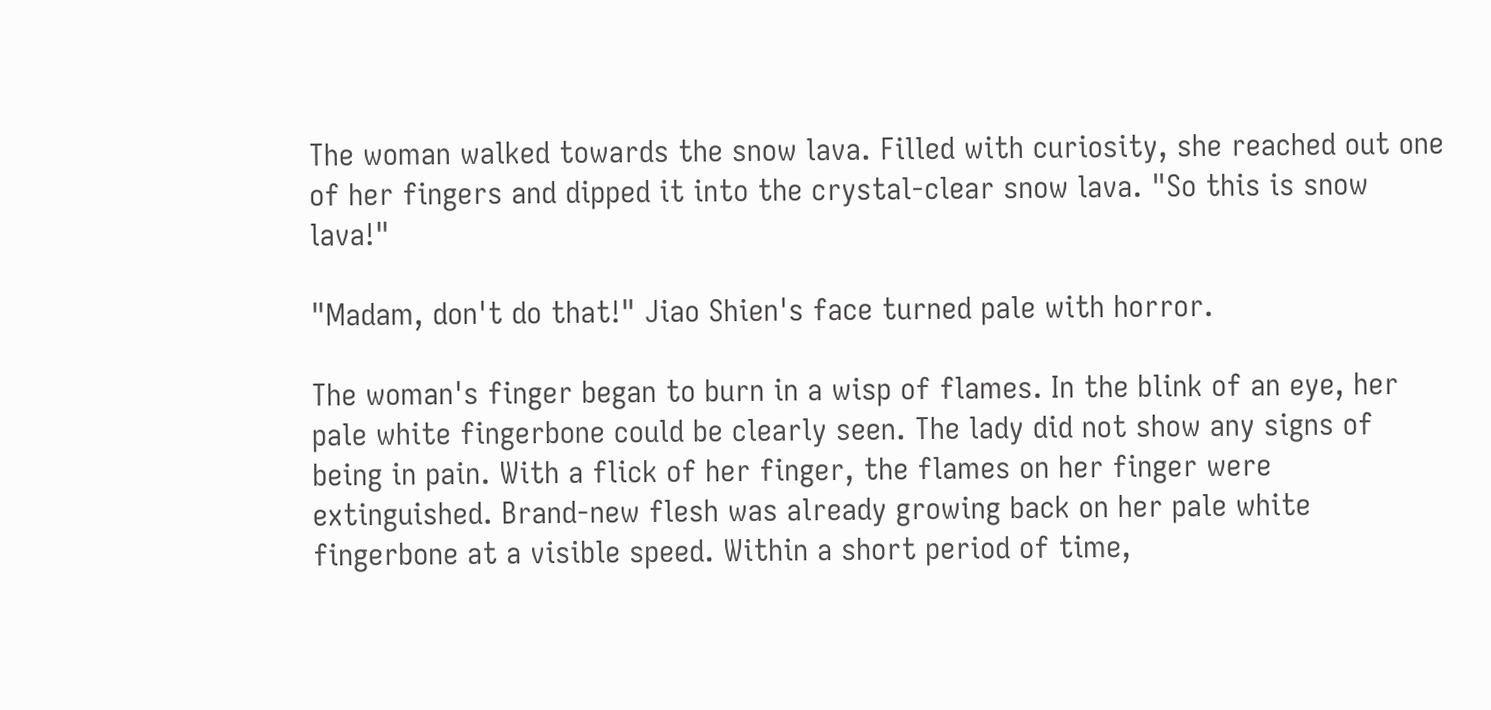The woman walked towards the snow lava. Filled with curiosity, she reached out one of her fingers and dipped it into the crystal-clear snow lava. "So this is snow lava!"

"Madam, don't do that!" Jiao Shien's face turned pale with horror.

The woman's finger began to burn in a wisp of flames. In the blink of an eye, her pale white fingerbone could be clearly seen. The lady did not show any signs of being in pain. With a flick of her finger, the flames on her finger were extinguished. Brand-new flesh was already growing back on her pale white fingerbone at a visible speed. Within a short period of time,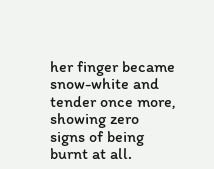her finger became snow-white and tender once more, showing zero signs of being burnt at all.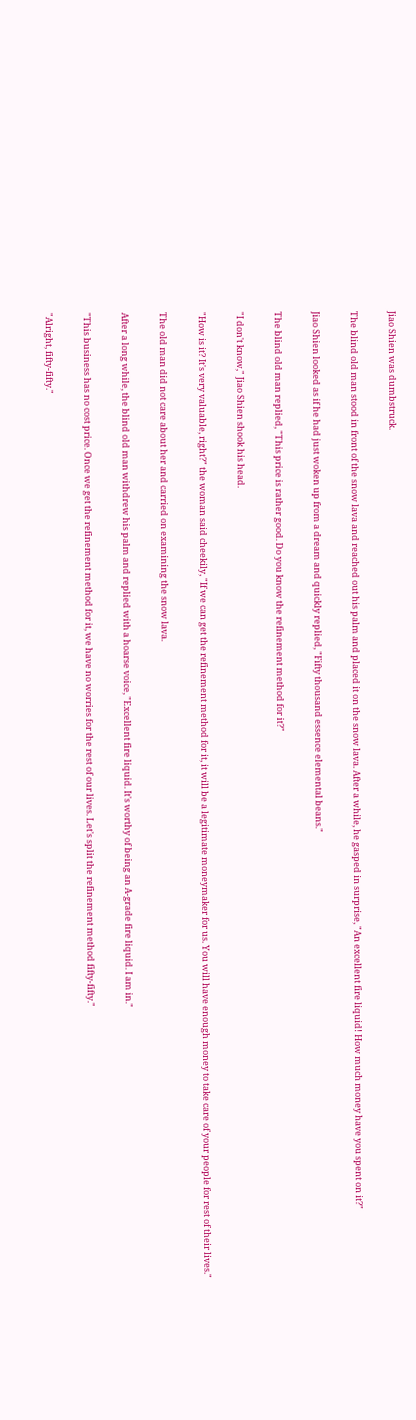Jiao Shien was dumbstruck.

The blind old man stood in front of the snow lava and reached out his palm and placed it on the snow lava. After a while, he gasped in surprise, "An excellent fire liquid! How much money have you spent on it?"

Jiao Shien looked as if he had just woken up from a dream and quickly replied, "Fifty thousand essence elemental beans."

The blind old man replied, "This price is rather good. Do you know the refinement method for it?"

"I don't know," Jiao Shien shook his head.

"How is it? It's very valuable, right?" the woman said cheekily, "If we can get the refinement method for it, it will be a legitimate moneymaker for us. You will have enough money to take care of your people for rest of their lives."

The old man did not care about her and carried on examining the snow lava.

After a long while, the blind old man withdrew his palm and replied with a hoarse voice, "Excellent fire liquid. It's worthy of being an A-grade fire liquid. I am in."

"This business has no cost price. Once we get the refinement method for it, we have no worries for the rest of our lives. Let's split the refinement method fifty-fifty."

"Alright, fifty-fifty."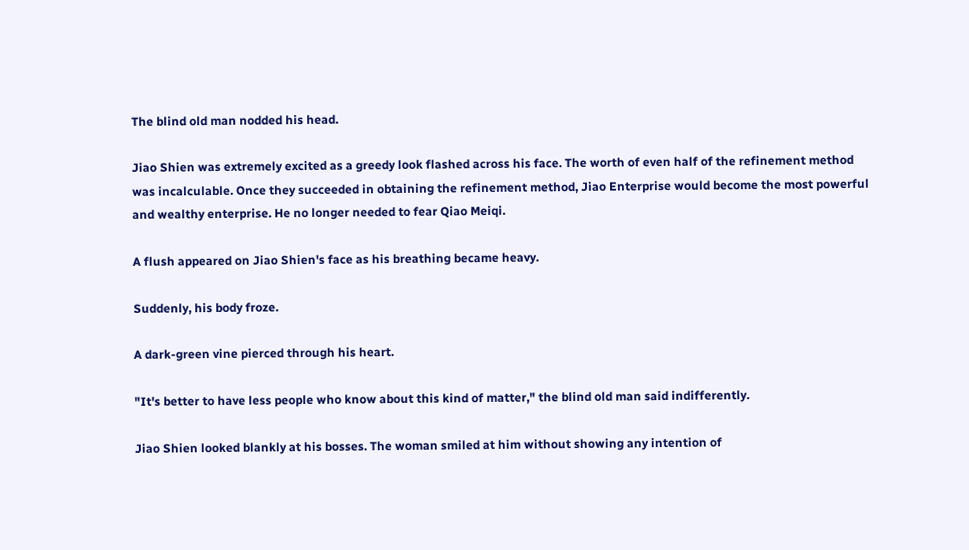The blind old man nodded his head.

Jiao Shien was extremely excited as a greedy look flashed across his face. The worth of even half of the refinement method was incalculable. Once they succeeded in obtaining the refinement method, Jiao Enterprise would become the most powerful and wealthy enterprise. He no longer needed to fear Qiao Meiqi.

A flush appeared on Jiao Shien's face as his breathing became heavy.

Suddenly, his body froze.

A dark-green vine pierced through his heart.

"It's better to have less people who know about this kind of matter," the blind old man said indifferently.

Jiao Shien looked blankly at his bosses. The woman smiled at him without showing any intention of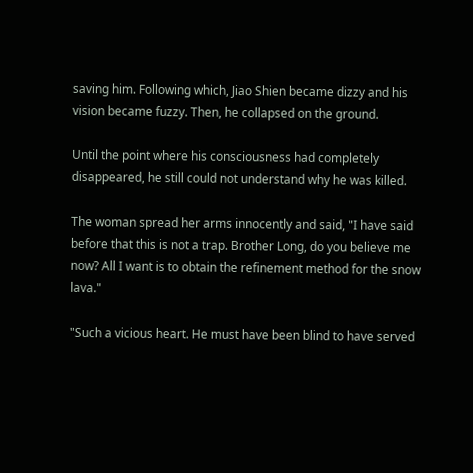saving him. Following which, Jiao Shien became dizzy and his vision became fuzzy. Then, he collapsed on the ground.

Until the point where his consciousness had completely disappeared, he still could not understand why he was killed.

The woman spread her arms innocently and said, "I have said before that this is not a trap. Brother Long, do you believe me now? All I want is to obtain the refinement method for the snow lava."

"Such a vicious heart. He must have been blind to have served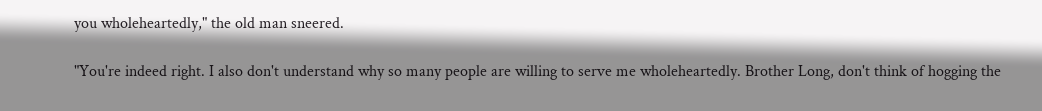you wholeheartedly," the old man sneered.

"You're indeed right. I also don't understand why so many people are willing to serve me wholeheartedly. Brother Long, don't think of hogging the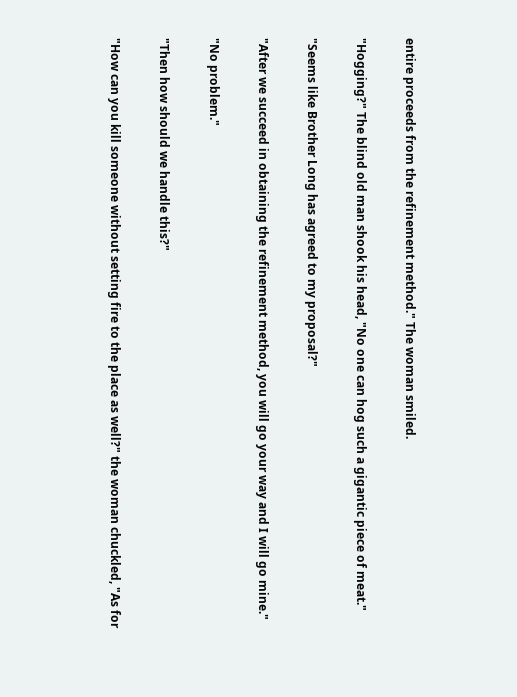entire proceeds from the refinement method." The woman smiled.

"Hogging?" The blind old man shook his head, "No one can hog such a gigantic piece of meat."

"Seems like Brother Long has agreed to my proposal?"

"After we succeed in obtaining the refinement method, you will go your way and I will go mine."

"No problem."

"Then how should we handle this?"

"How can you kill someone without setting fire to the place as well?" the woman chuckled, "As for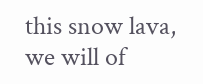this snow lava, we will of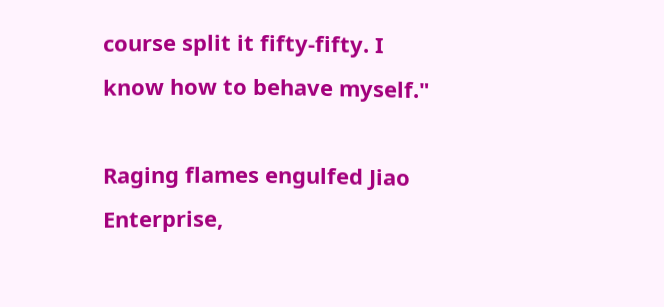course split it fifty-fifty. I know how to behave myself."

Raging flames engulfed Jiao Enterprise,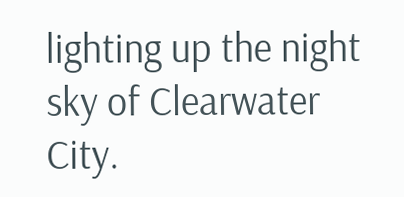lighting up the night sky of Clearwater City.